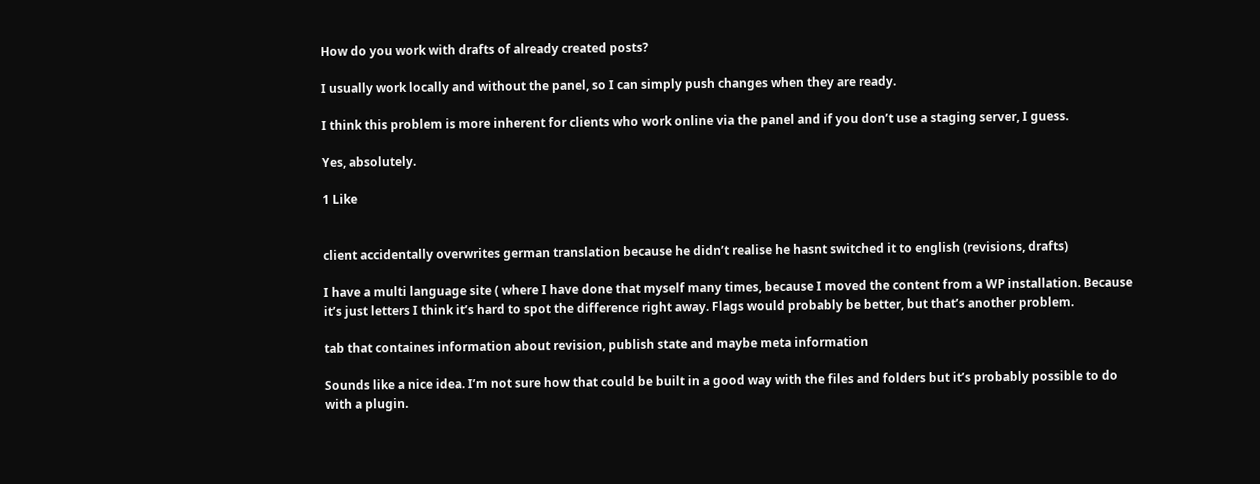How do you work with drafts of already created posts?

I usually work locally and without the panel, so I can simply push changes when they are ready.

I think this problem is more inherent for clients who work online via the panel and if you don’t use a staging server, I guess.

Yes, absolutely.

1 Like


client accidentally overwrites german translation because he didn’t realise he hasnt switched it to english (revisions, drafts)

I have a multi language site ( where I have done that myself many times, because I moved the content from a WP installation. Because it’s just letters I think it’s hard to spot the difference right away. Flags would probably be better, but that’s another problem.

tab that containes information about revision, publish state and maybe meta information

Sounds like a nice idea. I’m not sure how that could be built in a good way with the files and folders but it’s probably possible to do with a plugin.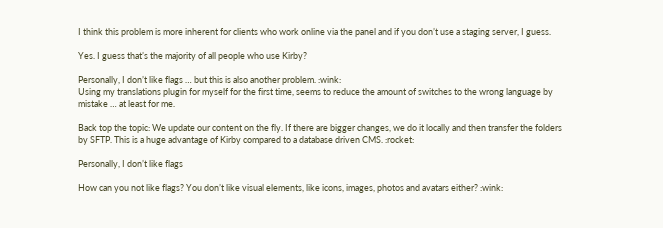I think this problem is more inherent for clients who work online via the panel and if you don’t use a staging server, I guess.

Yes. I guess that’s the majority of all people who use Kirby?

Personally, I don’t like flags … but this is also another problem. :wink:
Using my translations plugin for myself for the first time, seems to reduce the amount of switches to the wrong language by mistake … at least for me.

Back top the topic: We update our content on the fly. If there are bigger changes, we do it locally and then transfer the folders by SFTP. This is a huge advantage of Kirby compared to a database driven CMS. :rocket:

Personally, I don’t like flags

How can you not like flags? You don’t like visual elements, like icons, images, photos and avatars either? :wink: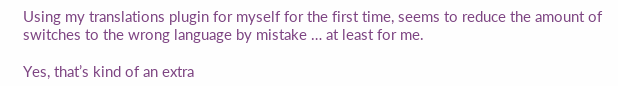Using my translations plugin for myself for the first time, seems to reduce the amount of switches to the wrong language by mistake … at least for me.

Yes, that’s kind of an extra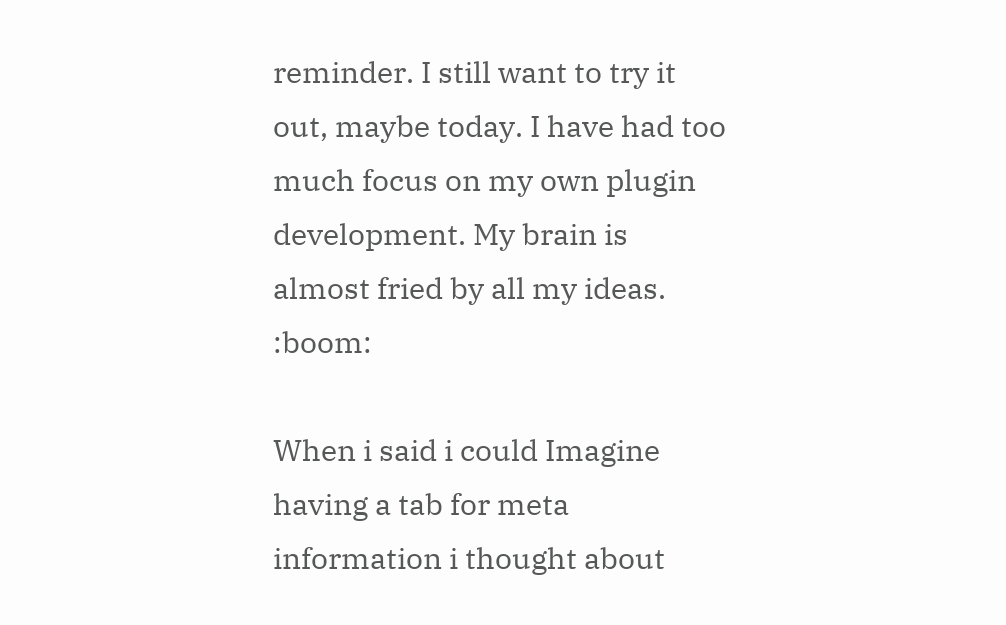reminder. I still want to try it out, maybe today. I have had too much focus on my own plugin development. My brain is almost fried by all my ideas. :boom:

When i said i could Imagine having a tab for meta information i thought about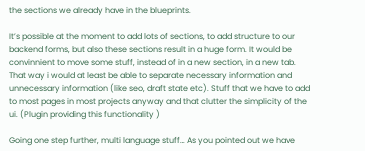the sections we already have in the blueprints.

It’s possible at the moment to add lots of sections, to add structure to our backend forms, but also these sections result in a huge form. It would be convinnient to move some stuff, instead of in a new section, in a new tab. That way i would at least be able to separate necessary information and unnecessary information (like seo, draft state etc). Stuff that we have to add to most pages in most projects anyway and that clutter the simplicity of the ui. (Plugin providing this functionality )

Going one step further, multi language stuff… As you pointed out we have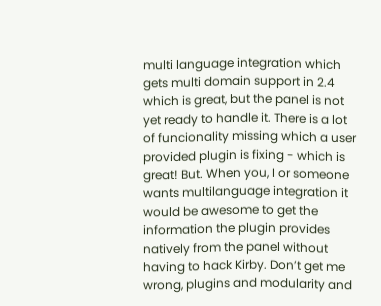multi language integration which gets multi domain support in 2.4 which is great, but the panel is not yet ready to handle it. There is a lot of funcionality missing which a user provided plugin is fixing - which is great! But. When you, I or someone wants multilanguage integration it would be awesome to get the information the plugin provides natively from the panel without having to hack Kirby. Don’t get me wrong, plugins and modularity and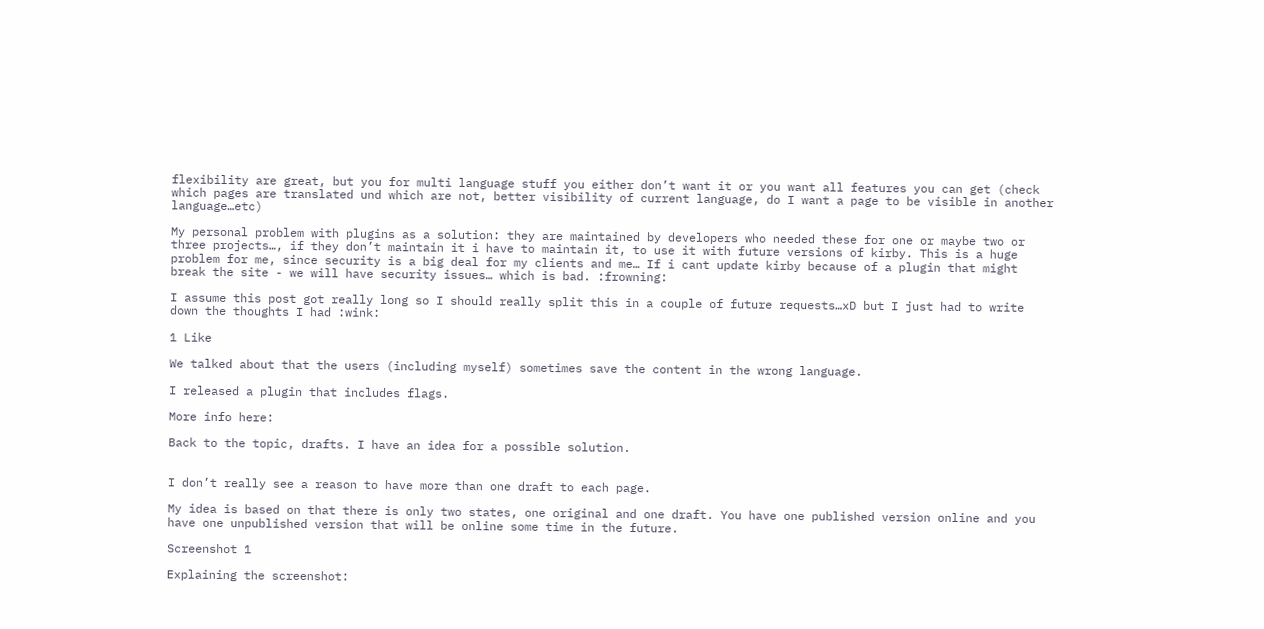flexibility are great, but you for multi language stuff you either don’t want it or you want all features you can get (check which pages are translated und which are not, better visibility of current language, do I want a page to be visible in another language…etc)

My personal problem with plugins as a solution: they are maintained by developers who needed these for one or maybe two or three projects…, if they don’t maintain it i have to maintain it, to use it with future versions of kirby. This is a huge problem for me, since security is a big deal for my clients and me… If i cant update kirby because of a plugin that might break the site - we will have security issues… which is bad. :frowning:

I assume this post got really long so I should really split this in a couple of future requests…xD but I just had to write down the thoughts I had :wink:

1 Like

We talked about that the users (including myself) sometimes save the content in the wrong language.

I released a plugin that includes flags.

More info here:

Back to the topic, drafts. I have an idea for a possible solution.


I don’t really see a reason to have more than one draft to each page.

My idea is based on that there is only two states, one original and one draft. You have one published version online and you have one unpublished version that will be online some time in the future.

Screenshot 1

Explaining the screenshot: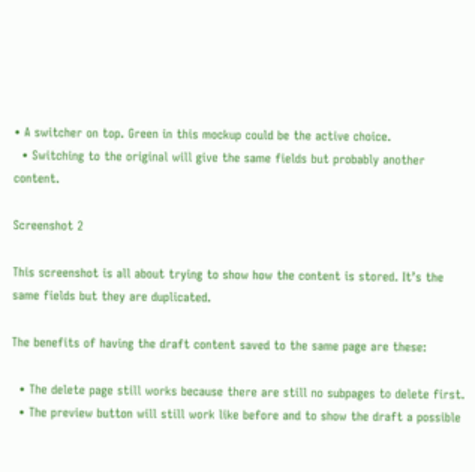• A switcher on top. Green in this mockup could be the active choice.
  • Switching to the original will give the same fields but probably another content.

Screenshot 2

This screenshot is all about trying to show how the content is stored. It’s the same fields but they are duplicated.

The benefits of having the draft content saved to the same page are these:

  • The delete page still works because there are still no subpages to delete first.
  • The preview button will still work like before and to show the draft a possible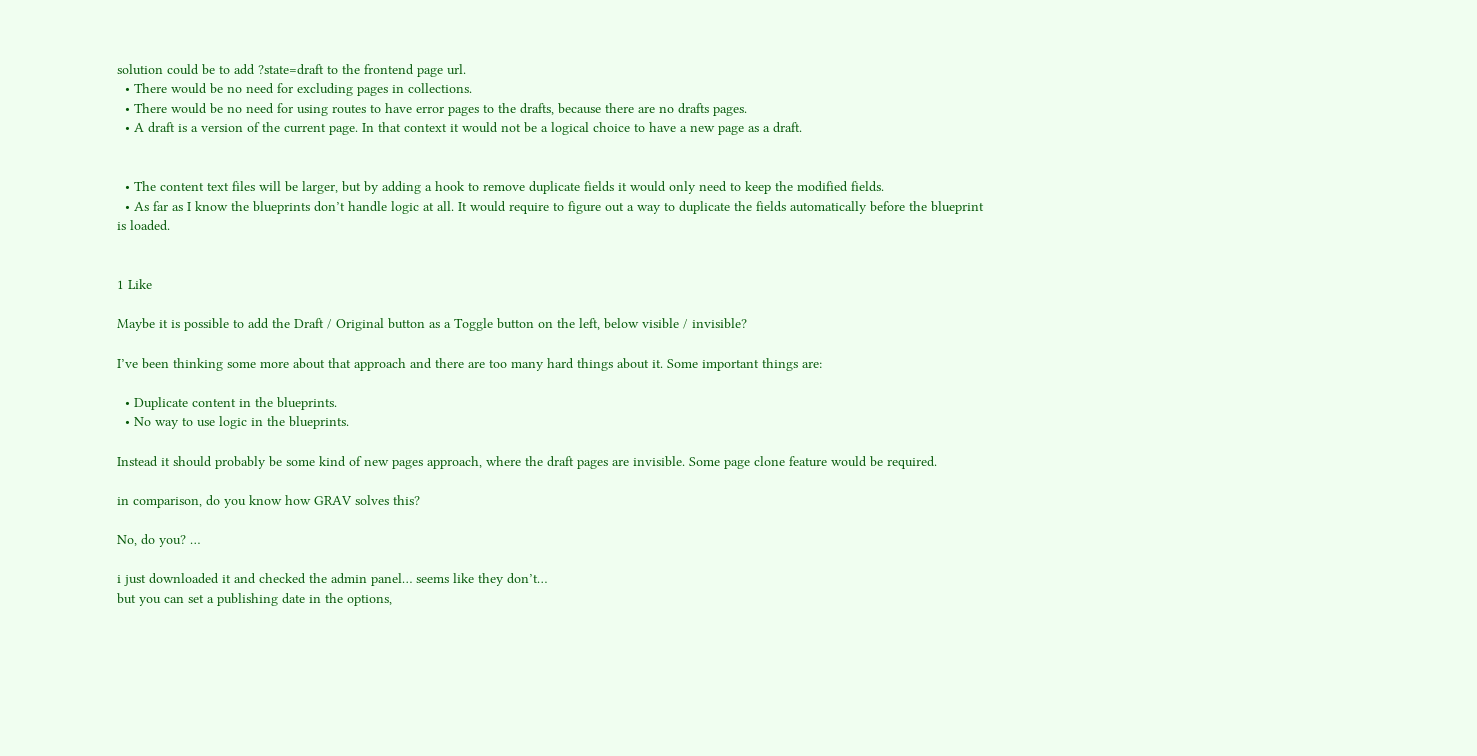solution could be to add ?state=draft to the frontend page url.
  • There would be no need for excluding pages in collections.
  • There would be no need for using routes to have error pages to the drafts, because there are no drafts pages.
  • A draft is a version of the current page. In that context it would not be a logical choice to have a new page as a draft.


  • The content text files will be larger, but by adding a hook to remove duplicate fields it would only need to keep the modified fields.
  • As far as I know the blueprints don’t handle logic at all. It would require to figure out a way to duplicate the fields automatically before the blueprint is loaded.


1 Like

Maybe it is possible to add the Draft / Original button as a Toggle button on the left, below visible / invisible?

I’ve been thinking some more about that approach and there are too many hard things about it. Some important things are:

  • Duplicate content in the blueprints.
  • No way to use logic in the blueprints.

Instead it should probably be some kind of new pages approach, where the draft pages are invisible. Some page clone feature would be required.

in comparison, do you know how GRAV solves this?

No, do you? …

i just downloaded it and checked the admin panel… seems like they don’t…
but you can set a publishing date in the options,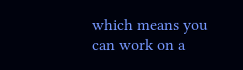which means you can work on a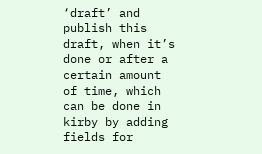‘draft’ and publish this draft, when it’s done or after a certain amount of time, which can be done in kirby by adding fields for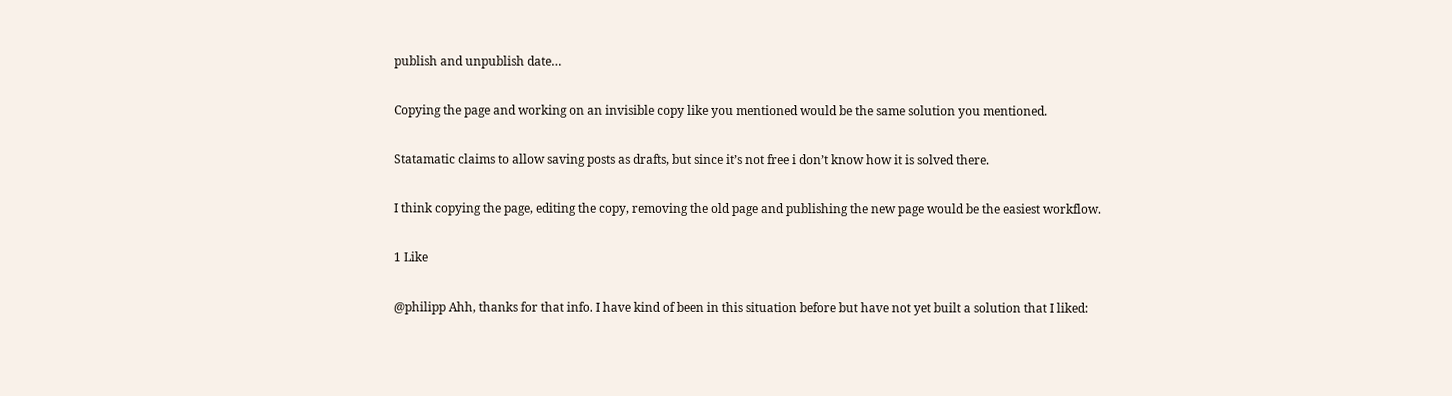publish and unpublish date…

Copying the page and working on an invisible copy like you mentioned would be the same solution you mentioned.

Statamatic claims to allow saving posts as drafts, but since it’s not free i don’t know how it is solved there.

I think copying the page, editing the copy, removing the old page and publishing the new page would be the easiest workflow.

1 Like

@philipp Ahh, thanks for that info. I have kind of been in this situation before but have not yet built a solution that I liked: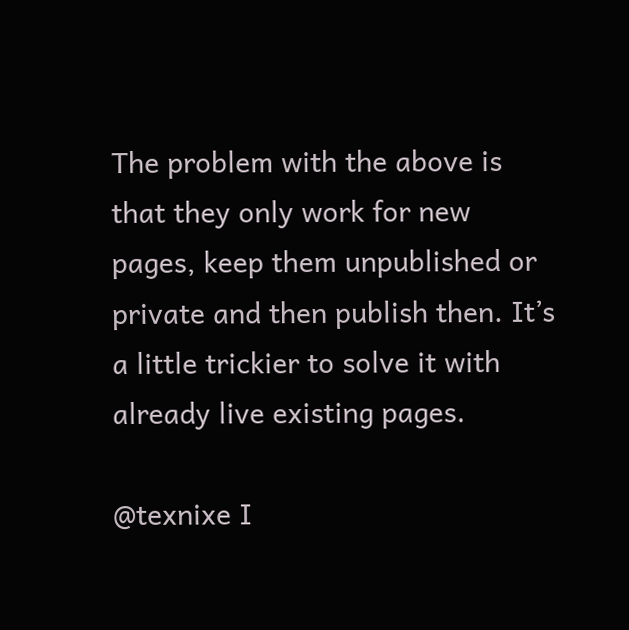The problem with the above is that they only work for new pages, keep them unpublished or private and then publish then. It’s a little trickier to solve it with already live existing pages.

@texnixe I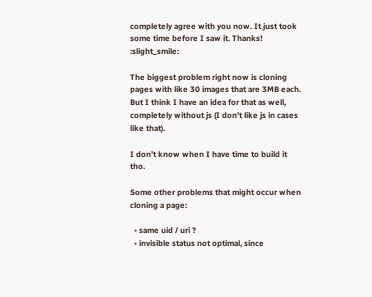completely agree with you now. It just took some time before I saw it. Thanks! :slight_smile:

The biggest problem right now is cloning pages with like 30 images that are 3MB each. But I think I have an idea for that as well, completely without js (I don’t like js in cases like that).

I don’t know when I have time to build it tho.

Some other problems that might occur when cloning a page:

  • same uid / uri ?
  • invisible status not optimal, since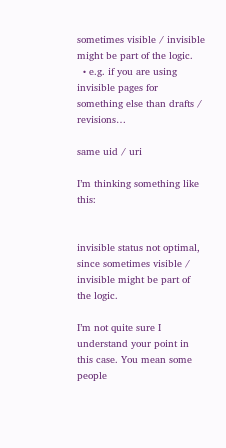sometimes visible / invisible might be part of the logic.
  • e.g. if you are using invisible pages for something else than drafts / revisions…

same uid / uri

I’m thinking something like this:


invisible status not optimal, since sometimes visible / invisible might be part of the logic.

I’m not quite sure I understand your point in this case. You mean some people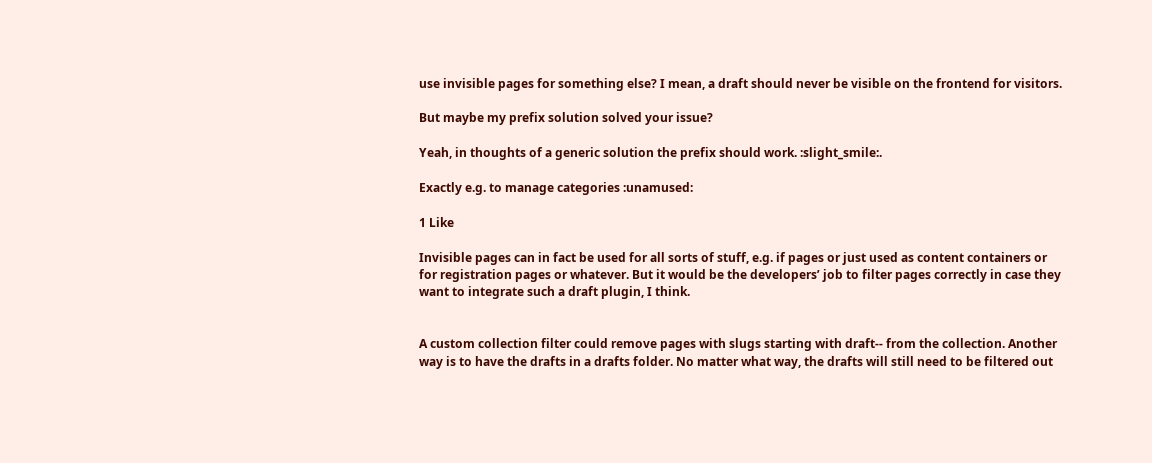use invisible pages for something else? I mean, a draft should never be visible on the frontend for visitors.

But maybe my prefix solution solved your issue?

Yeah, in thoughts of a generic solution the prefix should work. :slight_smile:.

Exactly e.g. to manage categories :unamused:

1 Like

Invisible pages can in fact be used for all sorts of stuff, e.g. if pages or just used as content containers or for registration pages or whatever. But it would be the developers’ job to filter pages correctly in case they want to integrate such a draft plugin, I think.


A custom collection filter could remove pages with slugs starting with draft-- from the collection. Another way is to have the drafts in a drafts folder. No matter what way, the drafts will still need to be filtered out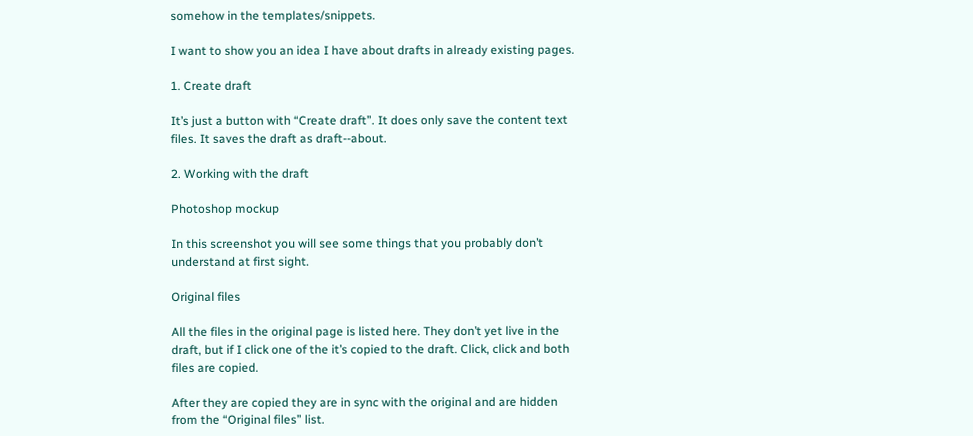somehow in the templates/snippets.

I want to show you an idea I have about drafts in already existing pages.

1. Create draft

It’s just a button with “Create draft”. It does only save the content text files. It saves the draft as draft--about.

2. Working with the draft

Photoshop mockup

In this screenshot you will see some things that you probably don’t understand at first sight.

Original files

All the files in the original page is listed here. They don’t yet live in the draft, but if I click one of the it’s copied to the draft. Click, click and both files are copied.

After they are copied they are in sync with the original and are hidden from the “Original files” list.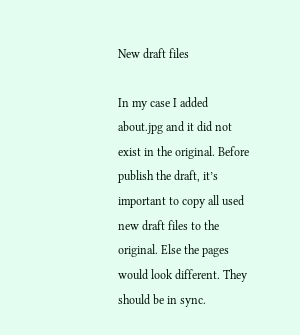New draft files

In my case I added about.jpg and it did not exist in the original. Before publish the draft, it’s important to copy all used new draft files to the original. Else the pages would look different. They should be in sync.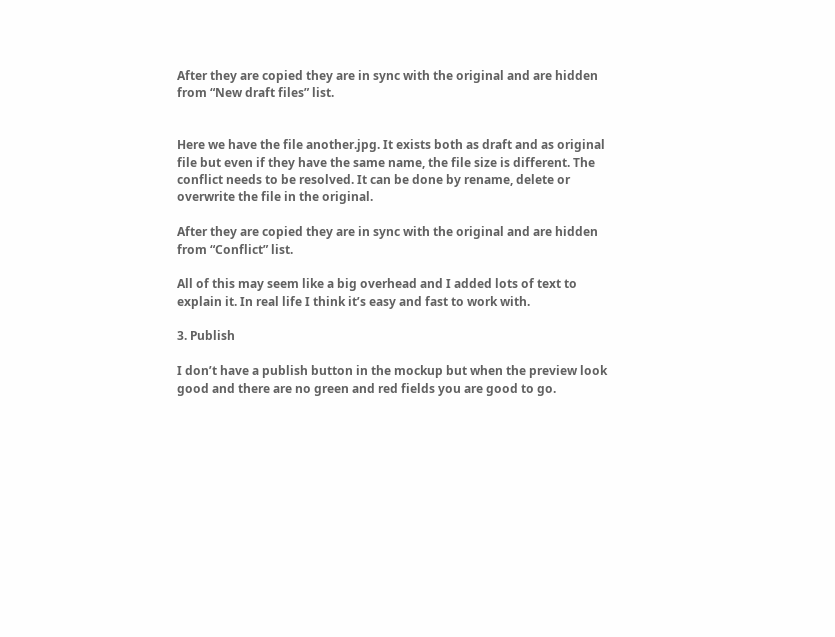After they are copied they are in sync with the original and are hidden from “New draft files” list.


Here we have the file another.jpg. It exists both as draft and as original file but even if they have the same name, the file size is different. The conflict needs to be resolved. It can be done by rename, delete or overwrite the file in the original.

After they are copied they are in sync with the original and are hidden from “Conflict” list.

All of this may seem like a big overhead and I added lots of text to explain it. In real life I think it’s easy and fast to work with.

3. Publish

I don’t have a publish button in the mockup but when the preview look good and there are no green and red fields you are good to go.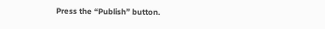Press the “Publish” button.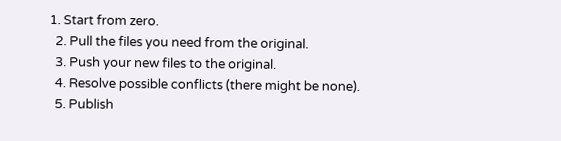1. Start from zero.
  2. Pull the files you need from the original.
  3. Push your new files to the original.
  4. Resolve possible conflicts (there might be none).
  5. Publish